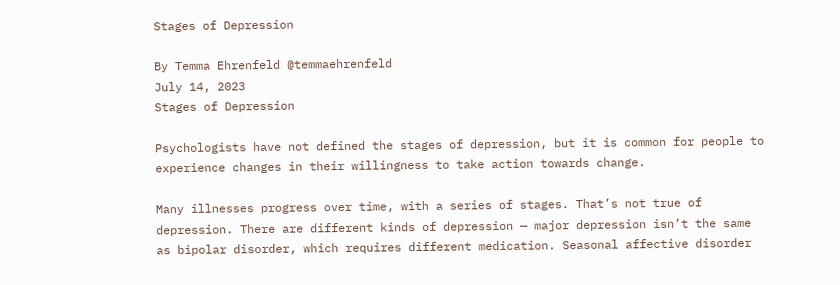Stages of Depression

By Temma Ehrenfeld @temmaehrenfeld
July 14, 2023
Stages of Depression

Psychologists have not defined the stages of depression, but it is common for people to experience changes in their willingness to take action towards change.

Many illnesses progress over time, with a series of stages. That’s not true of depression. There are different kinds of depression — major depression isn’t the same as bipolar disorder, which requires different medication. Seasonal affective disorder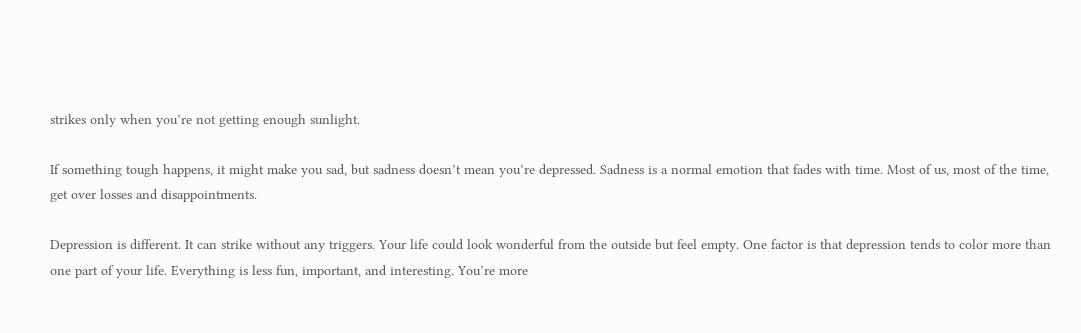strikes only when you’re not getting enough sunlight.

If something tough happens, it might make you sad, but sadness doesn’t mean you’re depressed. Sadness is a normal emotion that fades with time. Most of us, most of the time, get over losses and disappointments.

Depression is different. It can strike without any triggers. Your life could look wonderful from the outside but feel empty. One factor is that depression tends to color more than one part of your life. Everything is less fun, important, and interesting. You’re more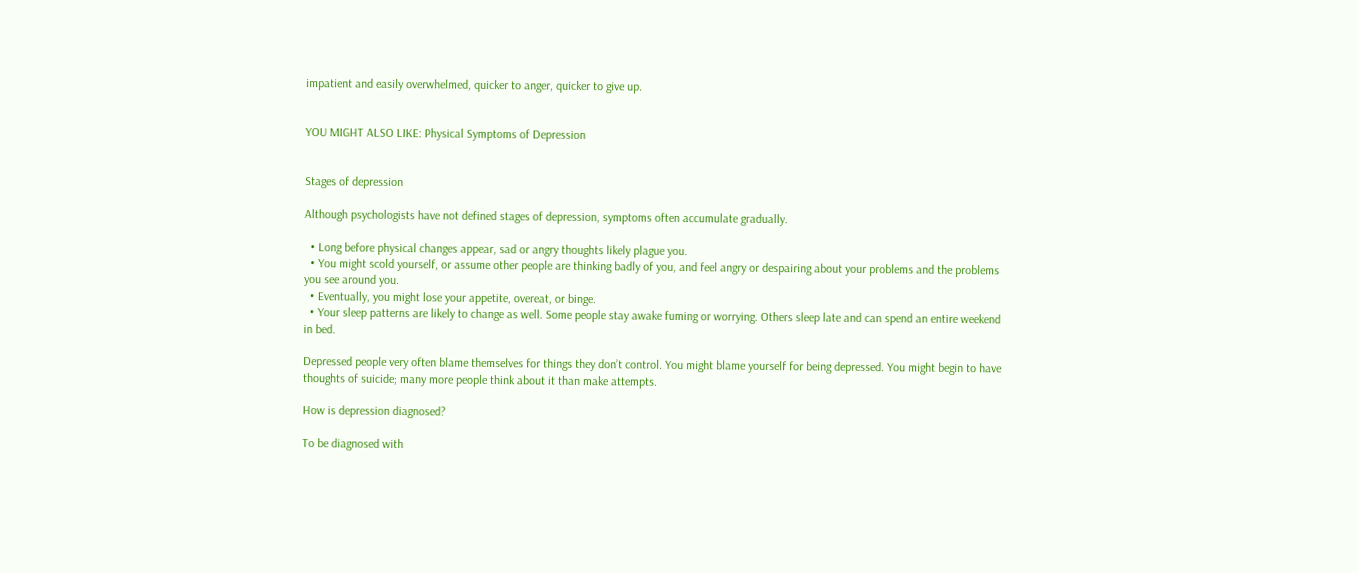impatient and easily overwhelmed, quicker to anger, quicker to give up.


YOU MIGHT ALSO LIKE: Physical Symptoms of Depression


Stages of depression

Although psychologists have not defined stages of depression, symptoms often accumulate gradually.

  • Long before physical changes appear, sad or angry thoughts likely plague you.
  • You might scold yourself, or assume other people are thinking badly of you, and feel angry or despairing about your problems and the problems you see around you.
  • Eventually, you might lose your appetite, overeat, or binge.
  • Your sleep patterns are likely to change as well. Some people stay awake fuming or worrying. Others sleep late and can spend an entire weekend in bed.

Depressed people very often blame themselves for things they don’t control. You might blame yourself for being depressed. You might begin to have thoughts of suicide; many more people think about it than make attempts.

How is depression diagnosed?

To be diagnosed with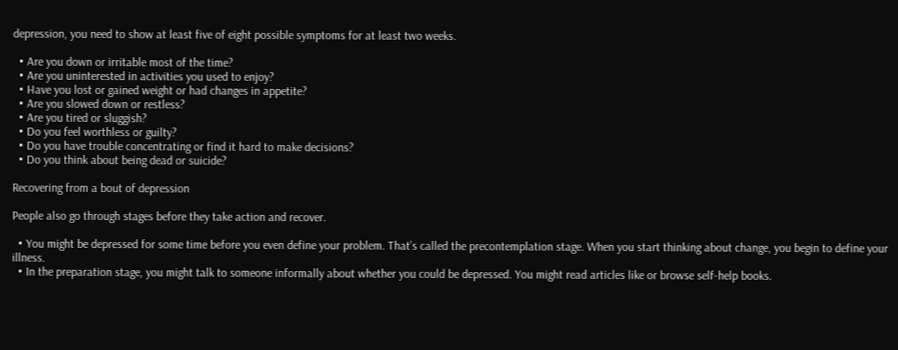depression, you need to show at least five of eight possible symptoms for at least two weeks.

  • Are you down or irritable most of the time?
  • Are you uninterested in activities you used to enjoy?
  • Have you lost or gained weight or had changes in appetite?
  • Are you slowed down or restless?
  • Are you tired or sluggish?
  • Do you feel worthless or guilty?
  • Do you have trouble concentrating or find it hard to make decisions?
  • Do you think about being dead or suicide?

Recovering from a bout of depression

People also go through stages before they take action and recover.

  • You might be depressed for some time before you even define your problem. That’s called the precontemplation stage. When you start thinking about change, you begin to define your illness.
  • In the preparation stage, you might talk to someone informally about whether you could be depressed. You might read articles like or browse self-help books.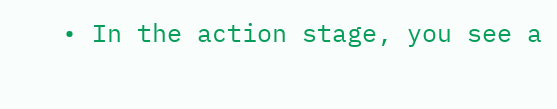• In the action stage, you see a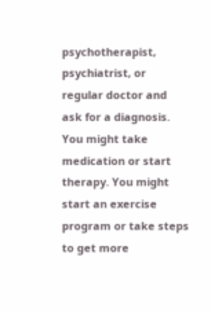psychotherapist, psychiatrist, or regular doctor and ask for a diagnosis. You might take medication or start therapy. You might start an exercise program or take steps to get more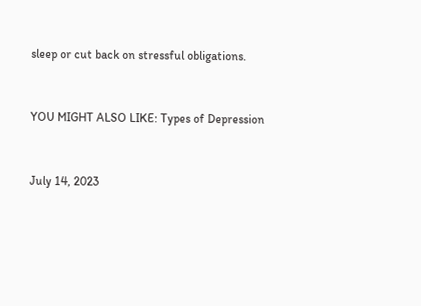sleep or cut back on stressful obligations.


YOU MIGHT ALSO LIKE: Types of Depression


July 14, 2023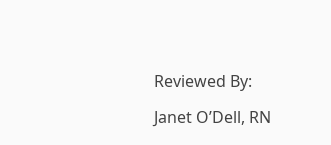Reviewed By:

Janet O’Dell, RN